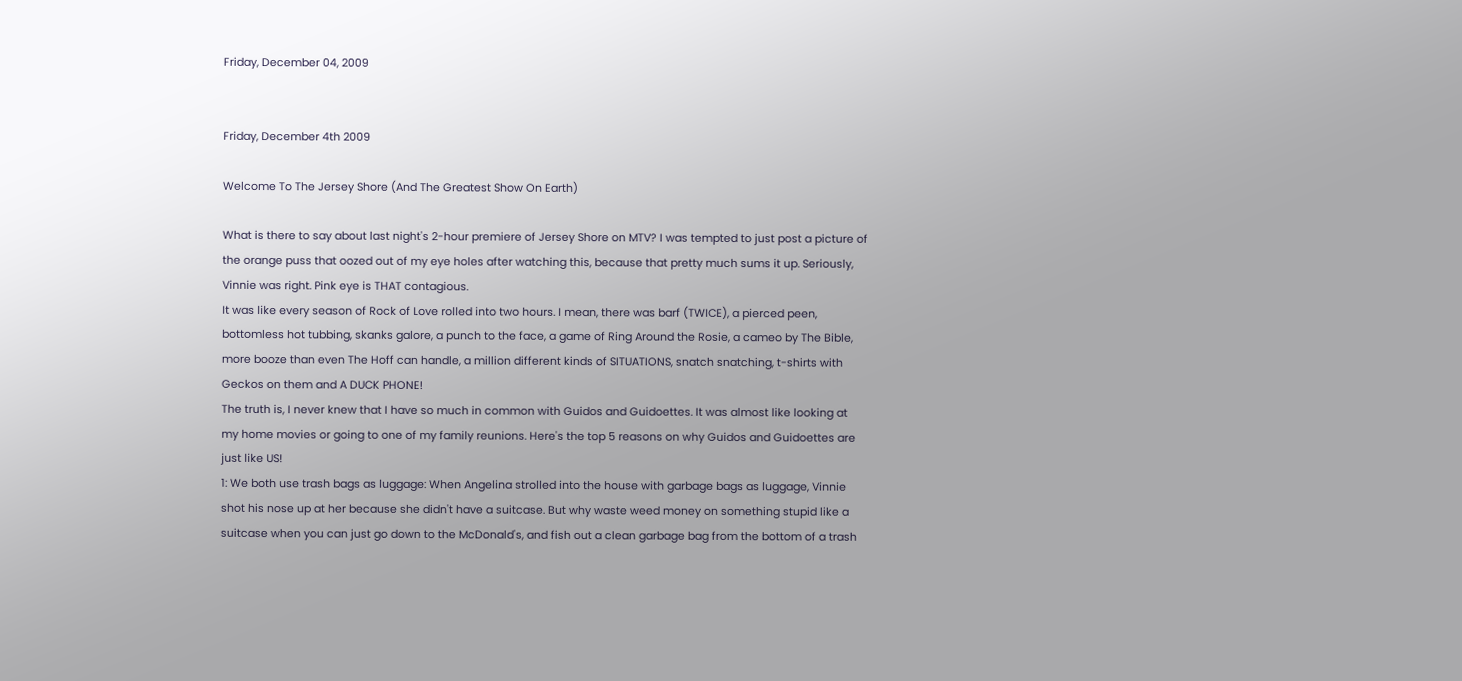Friday, December 04, 2009


Friday, December 4th 2009

Welcome To The Jersey Shore (And The Greatest Show On Earth)

What is there to say about last night's 2-hour premiere of Jersey Shore on MTV? I was tempted to just post a picture of the orange puss that oozed out of my eye holes after watching this, because that pretty much sums it up. Seriously, Vinnie was right. Pink eye is THAT contagious.
It was like every season of Rock of Love rolled into two hours. I mean, there was barf (TWICE), a pierced peen, bottomless hot tubbing, skanks galore, a punch to the face, a game of Ring Around the Rosie, a cameo by The Bible, more booze than even The Hoff can handle, a million different kinds of SITUATIONS, snatch snatching, t-shirts with Geckos on them and A DUCK PHONE!
The truth is, I never knew that I have so much in common with Guidos and Guidoettes. It was almost like looking at my home movies or going to one of my family reunions. Here's the top 5 reasons on why Guidos and Guidoettes are just like US!
1: We both use trash bags as luggage: When Angelina strolled into the house with garbage bags as luggage, Vinnie shot his nose up at her because she didn't have a suitcase. But why waste weed money on something stupid like a suitcase when you can just go down to the McDonald's, and fish out a clean garbage bag from the bottom of a trash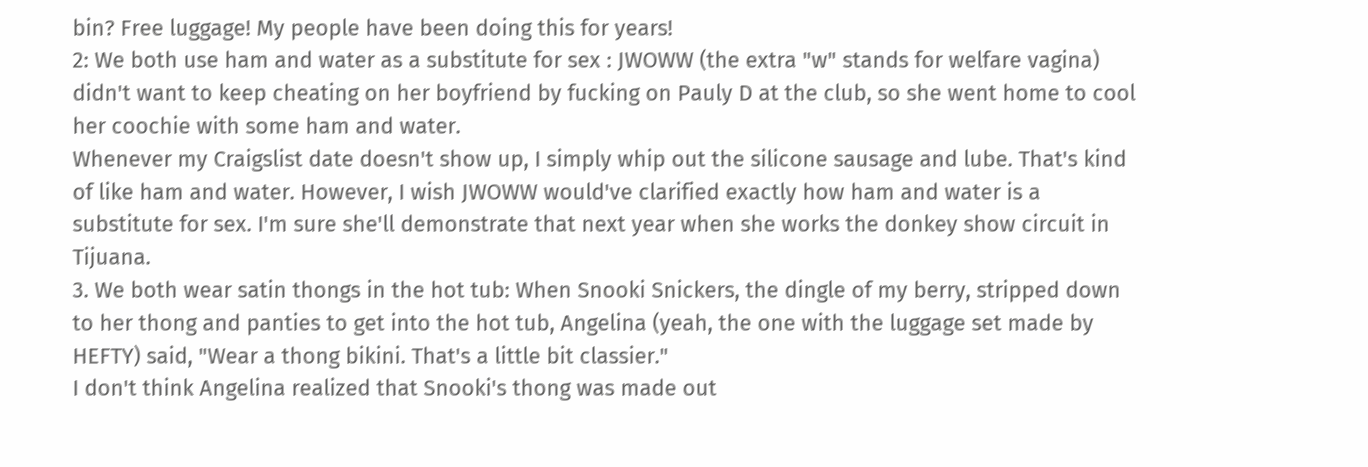bin? Free luggage! My people have been doing this for years!
2: We both use ham and water as a substitute for sex : JWOWW (the extra "w" stands for welfare vagina) didn't want to keep cheating on her boyfriend by fucking on Pauly D at the club, so she went home to cool her coochie with some ham and water.
Whenever my Craigslist date doesn't show up, I simply whip out the silicone sausage and lube. That's kind of like ham and water. However, I wish JWOWW would've clarified exactly how ham and water is a substitute for sex. I'm sure she'll demonstrate that next year when she works the donkey show circuit in Tijuana.
3. We both wear satin thongs in the hot tub: When Snooki Snickers, the dingle of my berry, stripped down to her thong and panties to get into the hot tub, Angelina (yeah, the one with the luggage set made by HEFTY) said, "Wear a thong bikini. That's a little bit classier."
I don't think Angelina realized that Snooki's thong was made out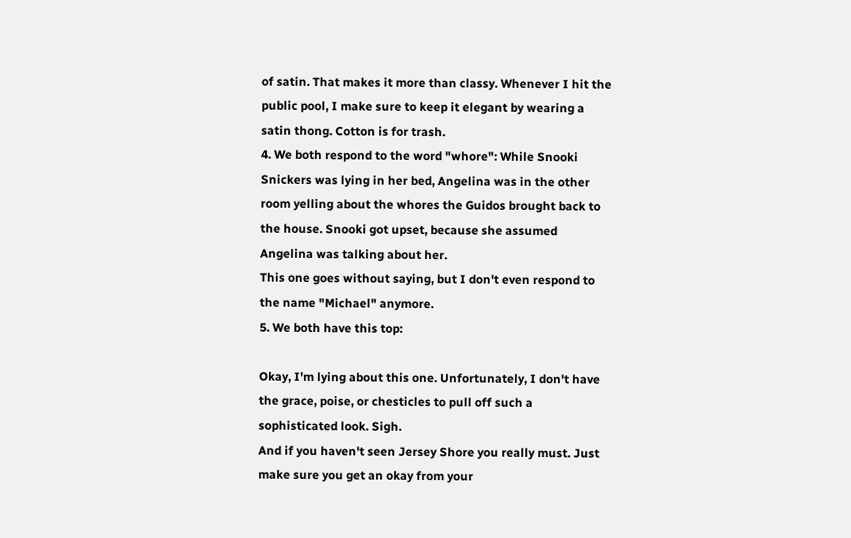of satin. That makes it more than classy. Whenever I hit the public pool, I make sure to keep it elegant by wearing a satin thong. Cotton is for trash.
4. We both respond to the word "whore": While Snooki Snickers was lying in her bed, Angelina was in the other room yelling about the whores the Guidos brought back to the house. Snooki got upset, because she assumed Angelina was talking about her.
This one goes without saying, but I don't even respond to the name "Michael" anymore.
5. We both have this top:

Okay, I'm lying about this one. Unfortunately, I don't have the grace, poise, or chesticles to pull off such a sophisticated look. Sigh.
And if you haven't seen Jersey Shore you really must. Just make sure you get an okay from your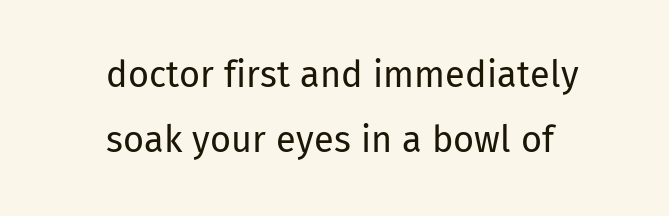doctor first and immediately soak your eyes in a bowl of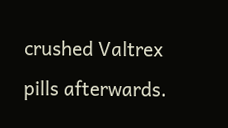crushed Valtrex pills afterwards.